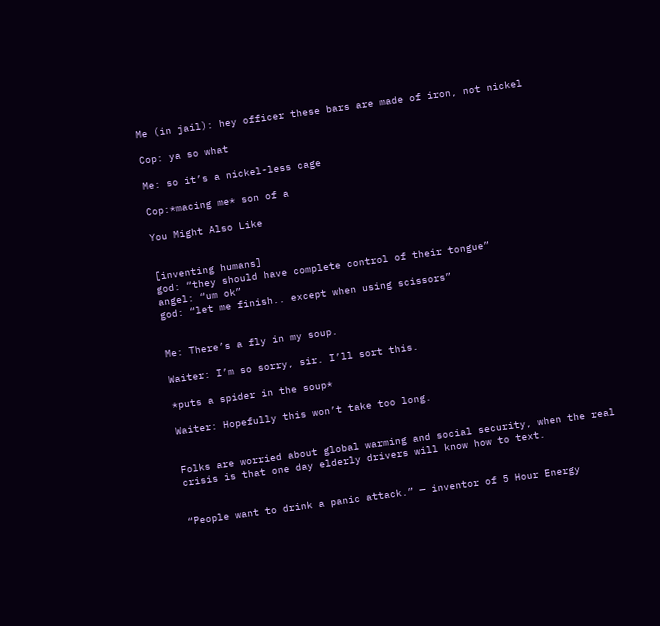Me (in jail): hey officer these bars are made of iron, not nickel

Cop: ya so what

Me: so it’s a nickel-less cage

Cop:*macing me* son of a

You Might Also Like


[inventing humans]
god: “they should have complete control of their tongue”
angel: “um ok”
god: “let me finish.. except when using scissors”


Me: There’s a fly in my soup.

Waiter: I’m so sorry, sir. I’ll sort this.

*puts a spider in the soup*

Waiter: Hopefully this won’t take too long.


Folks are worried about global warming and social security, when the real crisis is that one day elderly drivers will know how to text.


“People want to drink a panic attack.” — inventor of 5 Hour Energy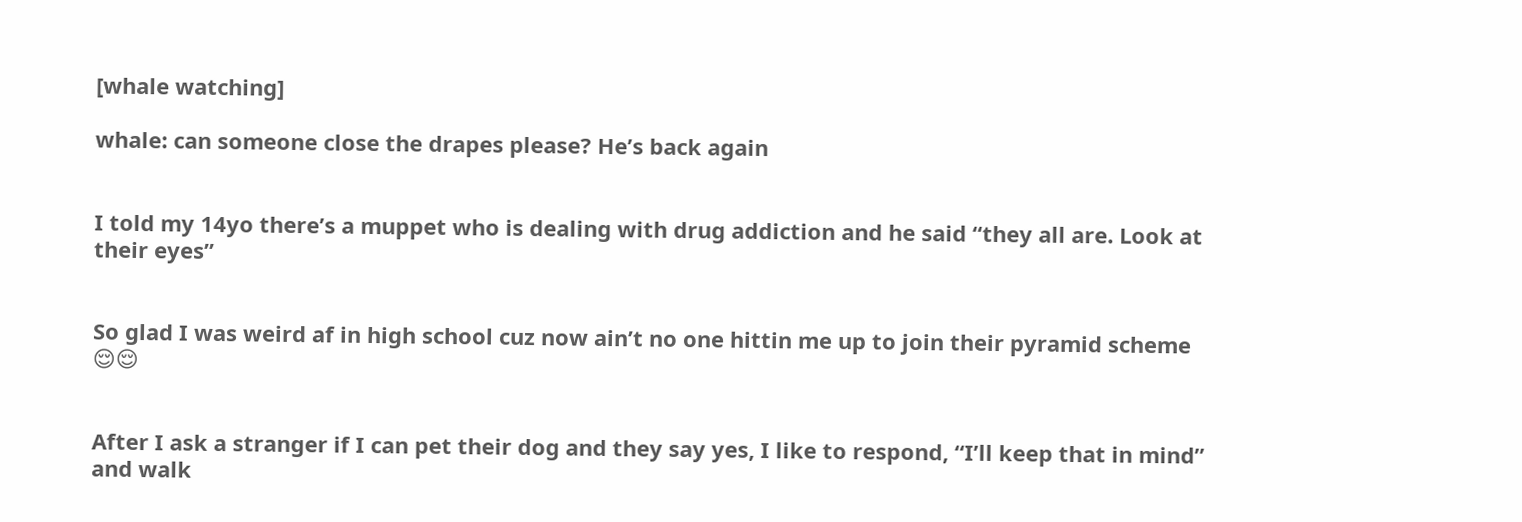[whale watching]

whale: can someone close the drapes please? He’s back again


I told my 14yo there’s a muppet who is dealing with drug addiction and he said “they all are. Look at their eyes”


So glad I was weird af in high school cuz now ain’t no one hittin me up to join their pyramid scheme 😌😌


After I ask a stranger if I can pet their dog and they say yes, I like to respond, “I’ll keep that in mind” and walk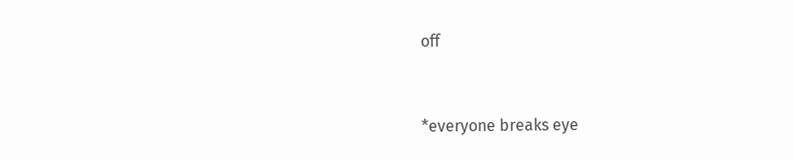off


*everyone breaks eye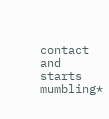contact and starts mumbling*